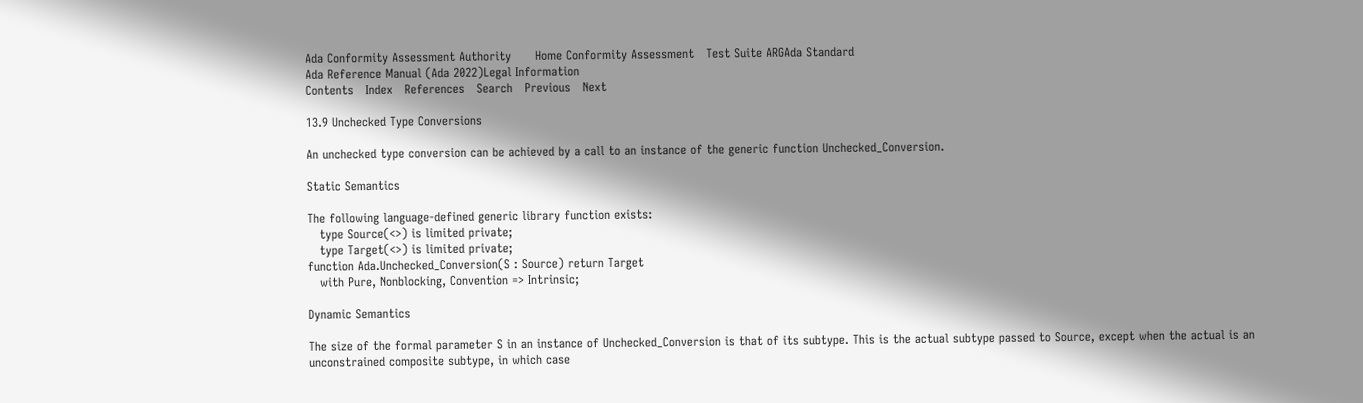Ada Conformity Assessment Authority      Home Conformity Assessment   Test Suite ARGAda Standard
Ada Reference Manual (Ada 2022)Legal Information
Contents   Index   References   Search   Previous   Next

13.9 Unchecked Type Conversions

An unchecked type conversion can be achieved by a call to an instance of the generic function Unchecked_Conversion.

Static Semantics

The following language-defined generic library function exists:
   type Source(<>) is limited private;
   type Target(<>) is limited private;
function Ada.Unchecked_Conversion(S : Source) return Target
   with Pure, Nonblocking, Convention => Intrinsic;

Dynamic Semantics

The size of the formal parameter S in an instance of Unchecked_Conversion is that of its subtype. This is the actual subtype passed to Source, except when the actual is an unconstrained composite subtype, in which case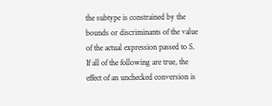the subtype is constrained by the bounds or discriminants of the value of the actual expression passed to S.
If all of the following are true, the effect of an unchecked conversion is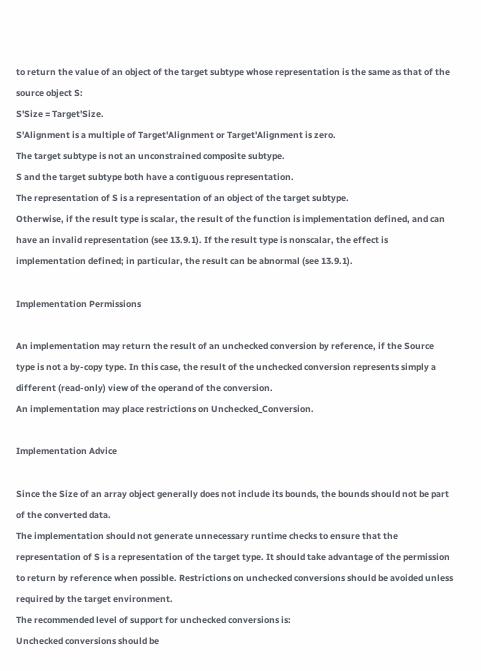to return the value of an object of the target subtype whose representation is the same as that of the source object S:
S'Size = Target'Size.
S'Alignment is a multiple of Target'Alignment or Target'Alignment is zero.
The target subtype is not an unconstrained composite subtype.
S and the target subtype both have a contiguous representation.
The representation of S is a representation of an object of the target subtype.
Otherwise, if the result type is scalar, the result of the function is implementation defined, and can have an invalid representation (see 13.9.1). If the result type is nonscalar, the effect is implementation defined; in particular, the result can be abnormal (see 13.9.1).

Implementation Permissions

An implementation may return the result of an unchecked conversion by reference, if the Source type is not a by-copy type. In this case, the result of the unchecked conversion represents simply a different (read-only) view of the operand of the conversion.
An implementation may place restrictions on Unchecked_Conversion.

Implementation Advice

Since the Size of an array object generally does not include its bounds, the bounds should not be part of the converted data.
The implementation should not generate unnecessary runtime checks to ensure that the representation of S is a representation of the target type. It should take advantage of the permission to return by reference when possible. Restrictions on unchecked conversions should be avoided unless required by the target environment.
The recommended level of support for unchecked conversions is:
Unchecked conversions should be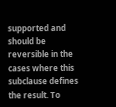supported and should be reversible in the cases where this subclause defines the result. To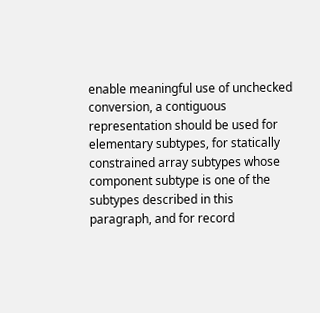enable meaningful use of unchecked conversion, a contiguous representation should be used for elementary subtypes, for statically constrained array subtypes whose component subtype is one of the subtypes described in this paragraph, and for record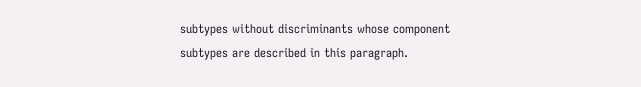subtypes without discriminants whose component subtypes are described in this paragraph.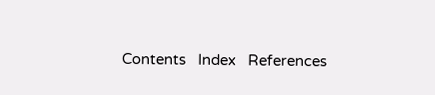Contents   Index   References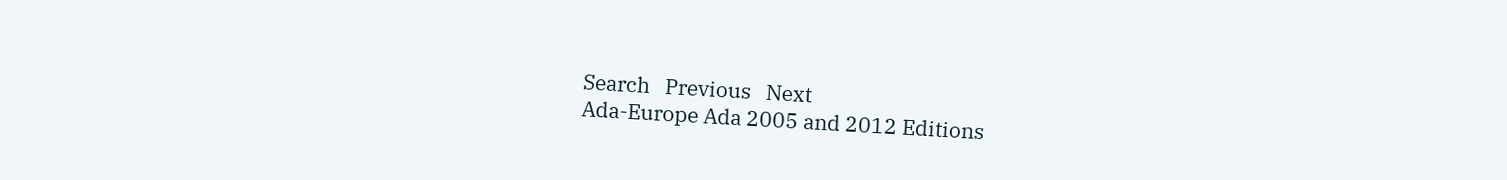Search   Previous   Next
Ada-Europe Ada 2005 and 2012 Editions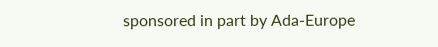sponsored in part by Ada-Europe